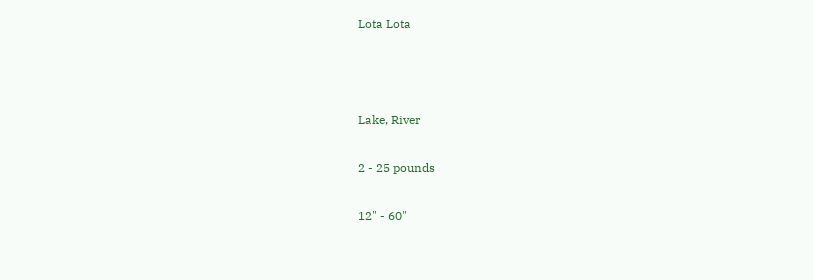Lota Lota



Lake, River

2 - 25 pounds

12" - 60"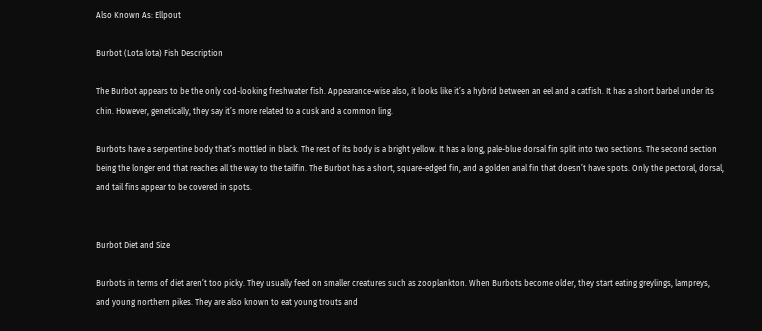Also Known As: Ellpout

Burbot (Lota lota) Fish Description

The Burbot appears to be the only cod-looking freshwater fish. Appearance-wise also, it looks like it’s a hybrid between an eel and a catfish. It has a short barbel under its chin. However, genetically, they say it’s more related to a cusk and a common ling.

Burbots have a serpentine body that’s mottled in black. The rest of its body is a bright yellow. It has a long, pale-blue dorsal fin split into two sections. The second section being the longer end that reaches all the way to the tailfin. The Burbot has a short, square-edged fin, and a golden anal fin that doesn’t have spots. Only the pectoral, dorsal, and tail fins appear to be covered in spots.


Burbot Diet and Size

Burbots in terms of diet aren’t too picky. They usually feed on smaller creatures such as zooplankton. When Burbots become older, they start eating greylings, lampreys, and young northern pikes. They are also known to eat young trouts and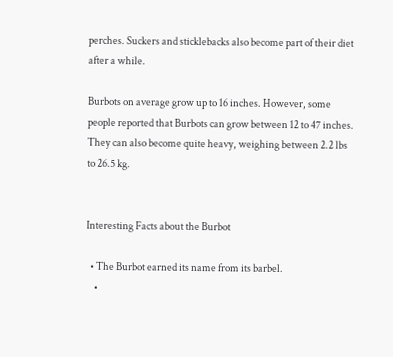perches. Suckers and sticklebacks also become part of their diet after a while.

Burbots on average grow up to 16 inches. However, some people reported that Burbots can grow between 12 to 47 inches. They can also become quite heavy, weighing between 2.2 lbs to 26.5 kg.


Interesting Facts about the Burbot

  • The Burbot earned its name from its barbel.
    •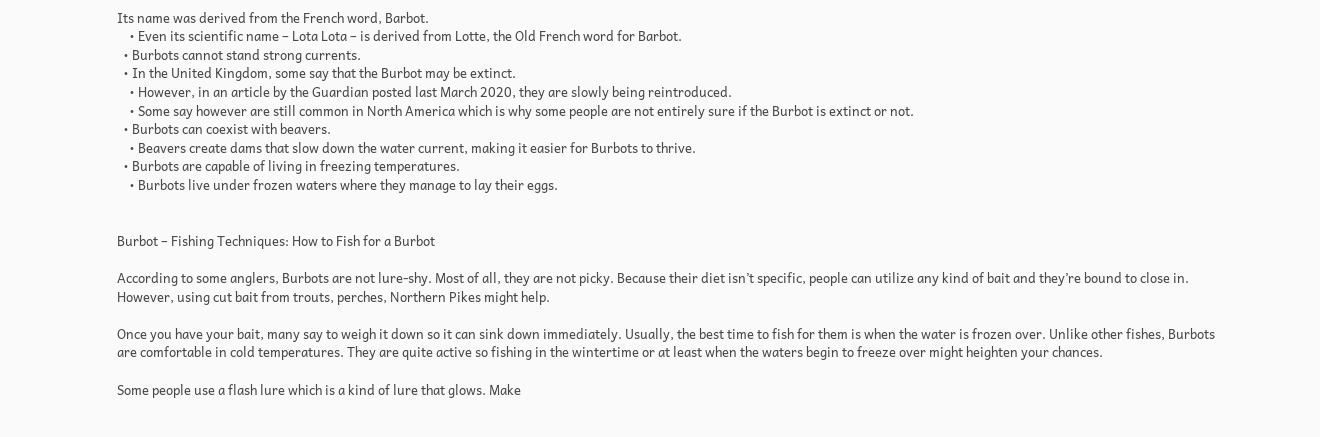Its name was derived from the French word, Barbot.
    • Even its scientific name – Lota Lota – is derived from Lotte, the Old French word for Barbot.
  • Burbots cannot stand strong currents.
  • In the United Kingdom, some say that the Burbot may be extinct.
    • However, in an article by the Guardian posted last March 2020, they are slowly being reintroduced.
    • Some say however are still common in North America which is why some people are not entirely sure if the Burbot is extinct or not.
  • Burbots can coexist with beavers.
    • Beavers create dams that slow down the water current, making it easier for Burbots to thrive.
  • Burbots are capable of living in freezing temperatures.
    • Burbots live under frozen waters where they manage to lay their eggs.


Burbot – Fishing Techniques: How to Fish for a Burbot

According to some anglers, Burbots are not lure-shy. Most of all, they are not picky. Because their diet isn’t specific, people can utilize any kind of bait and they’re bound to close in. However, using cut bait from trouts, perches, Northern Pikes might help.

Once you have your bait, many say to weigh it down so it can sink down immediately. Usually, the best time to fish for them is when the water is frozen over. Unlike other fishes, Burbots are comfortable in cold temperatures. They are quite active so fishing in the wintertime or at least when the waters begin to freeze over might heighten your chances.

Some people use a flash lure which is a kind of lure that glows. Make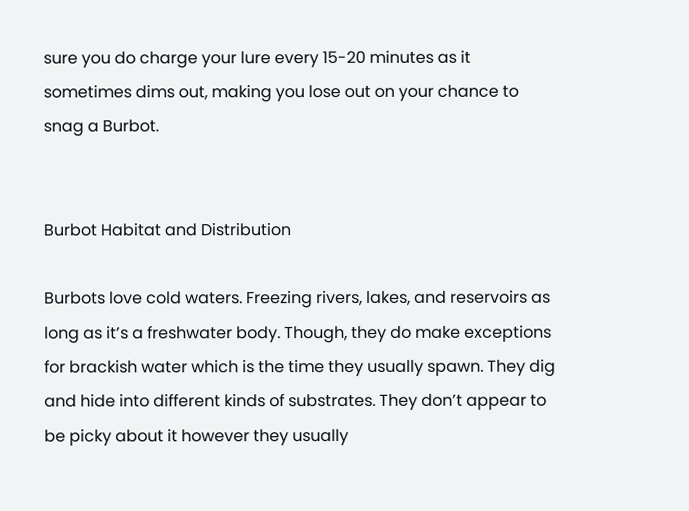sure you do charge your lure every 15-20 minutes as it sometimes dims out, making you lose out on your chance to snag a Burbot.


Burbot Habitat and Distribution

Burbots love cold waters. Freezing rivers, lakes, and reservoirs as long as it’s a freshwater body. Though, they do make exceptions for brackish water which is the time they usually spawn. They dig and hide into different kinds of substrates. They don’t appear to be picky about it however they usually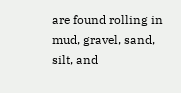are found rolling in mud, gravel, sand, silt, and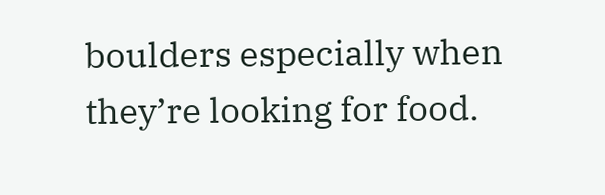boulders especially when they’re looking for food.